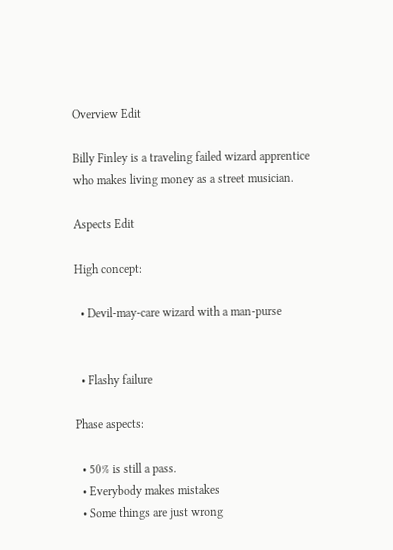Overview Edit

Billy Finley is a traveling failed wizard apprentice who makes living money as a street musician.

Aspects Edit

High concept:

  • Devil-may-care wizard with a man-purse


  • Flashy failure

Phase aspects:

  • 50% is still a pass.
  • Everybody makes mistakes
  • Some things are just wrong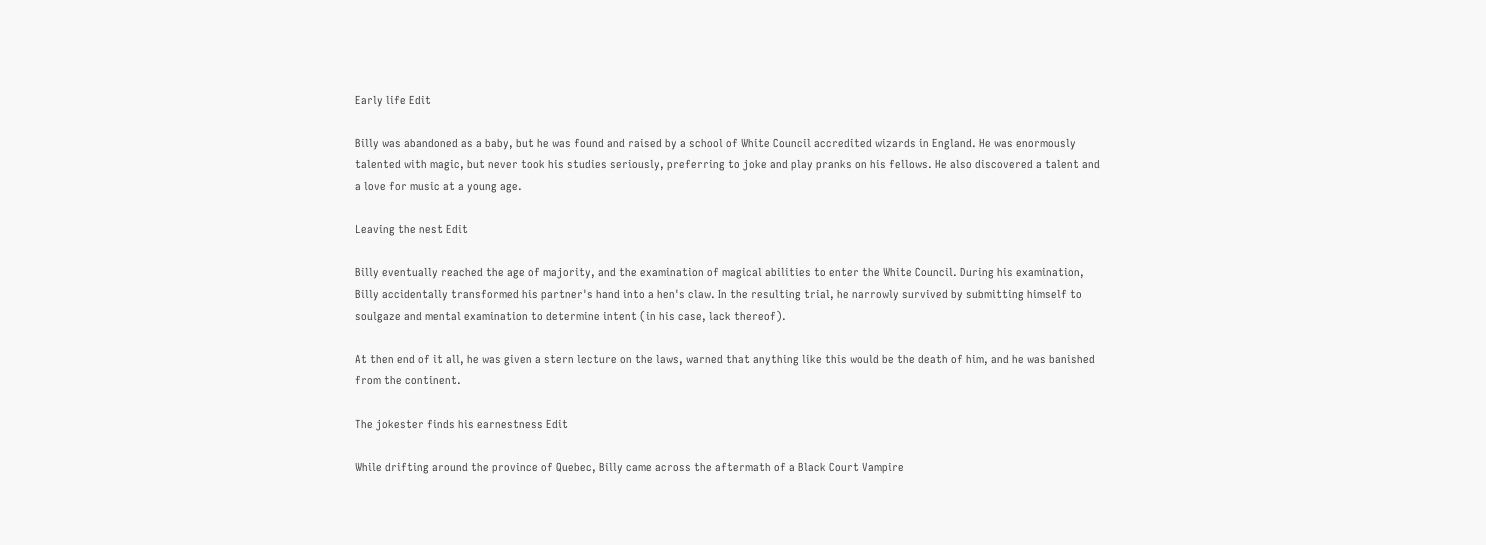Early life Edit

Billy was abandoned as a baby, but he was found and raised by a school of White Council accredited wizards in England. He was enormously talented with magic, but never took his studies seriously, preferring to joke and play pranks on his fellows. He also discovered a talent and a love for music at a young age.

Leaving the nest Edit

Billy eventually reached the age of majority, and the examination of magical abilities to enter the White Council. During his examination, Billy accidentally transformed his partner's hand into a hen's claw. In the resulting trial, he narrowly survived by submitting himself to soulgaze and mental examination to determine intent (in his case, lack thereof).

At then end of it all, he was given a stern lecture on the laws, warned that anything like this would be the death of him, and he was banished from the continent.

The jokester finds his earnestness Edit

While drifting around the province of Quebec, Billy came across the aftermath of a Black Court Vampire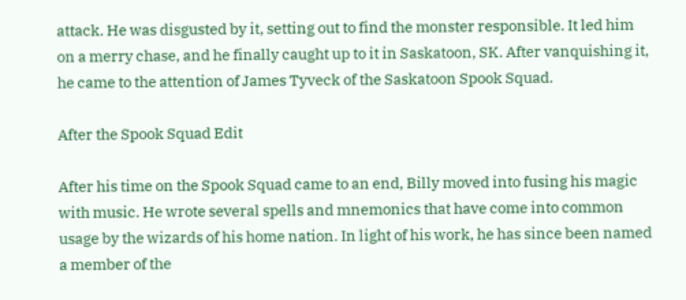attack. He was disgusted by it, setting out to find the monster responsible. It led him on a merry chase, and he finally caught up to it in Saskatoon, SK. After vanquishing it, he came to the attention of James Tyveck of the Saskatoon Spook Squad.

After the Spook Squad Edit

After his time on the Spook Squad came to an end, Billy moved into fusing his magic with music. He wrote several spells and mnemonics that have come into common usage by the wizards of his home nation. In light of his work, he has since been named a member of the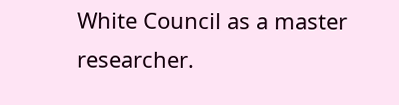White Council as a master researcher.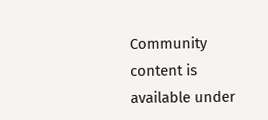Community content is available under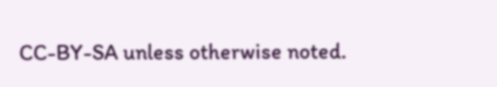CC-BY-SA unless otherwise noted.